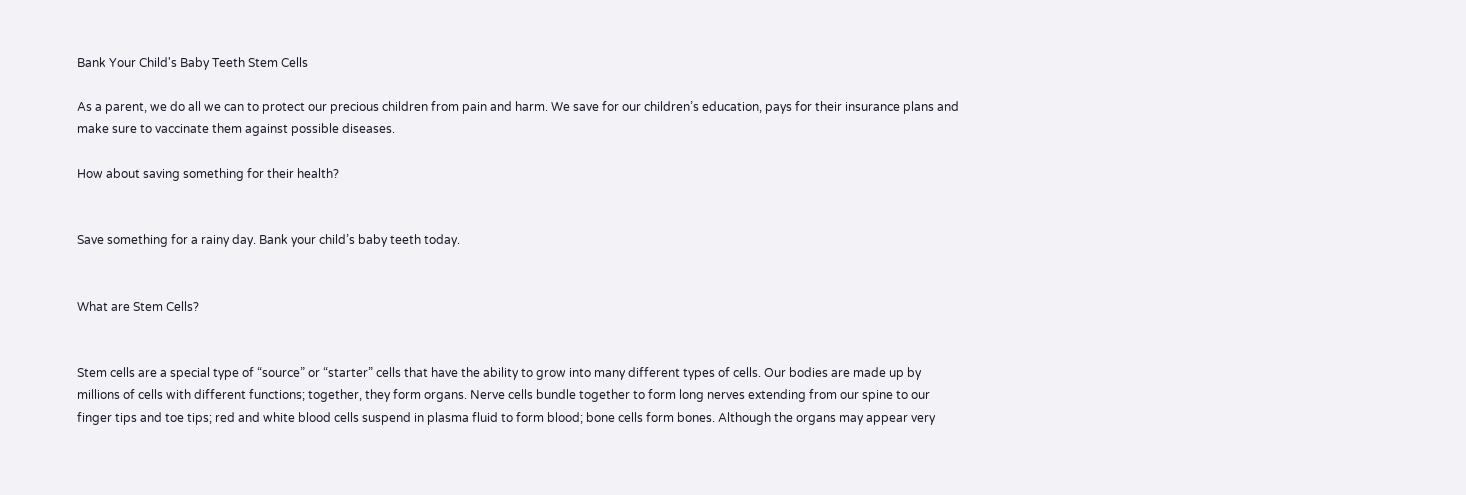Bank Your Child's Baby Teeth Stem Cells

As a parent, we do all we can to protect our precious children from pain and harm. We save for our children’s education, pays for their insurance plans and make sure to vaccinate them against possible diseases.

How about saving something for their health?


Save something for a rainy day. Bank your child’s baby teeth today.


What are Stem Cells?


Stem cells are a special type of “source” or “starter” cells that have the ability to grow into many different types of cells. Our bodies are made up by millions of cells with different functions; together, they form organs. Nerve cells bundle together to form long nerves extending from our spine to our finger tips and toe tips; red and white blood cells suspend in plasma fluid to form blood; bone cells form bones. Although the organs may appear very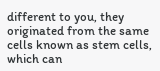different to you, they originated from the same cells known as stem cells, which can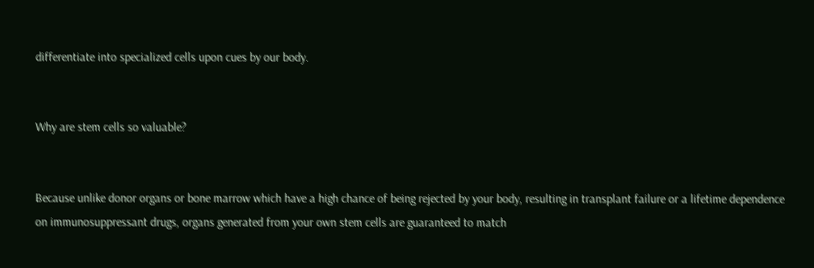differentiate into specialized cells upon cues by our body.


Why are stem cells so valuable?


Because unlike donor organs or bone marrow which have a high chance of being rejected by your body, resulting in transplant failure or a lifetime dependence on immunosuppressant drugs, organs generated from your own stem cells are guaranteed to match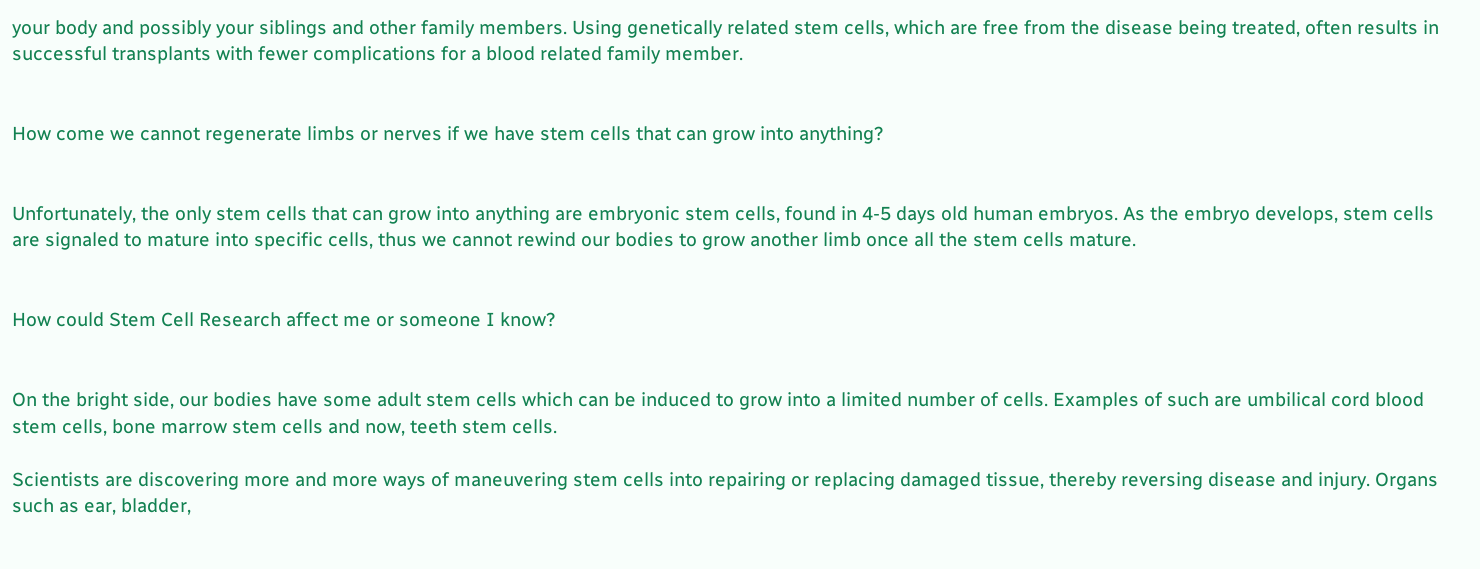your body and possibly your siblings and other family members. Using genetically related stem cells, which are free from the disease being treated, often results in successful transplants with fewer complications for a blood related family member.


How come we cannot regenerate limbs or nerves if we have stem cells that can grow into anything?


Unfortunately, the only stem cells that can grow into anything are embryonic stem cells, found in 4-5 days old human embryos. As the embryo develops, stem cells are signaled to mature into specific cells, thus we cannot rewind our bodies to grow another limb once all the stem cells mature.


How could Stem Cell Research affect me or someone I know?


On the bright side, our bodies have some adult stem cells which can be induced to grow into a limited number of cells. Examples of such are umbilical cord blood stem cells, bone marrow stem cells and now, teeth stem cells.

Scientists are discovering more and more ways of maneuvering stem cells into repairing or replacing damaged tissue, thereby reversing disease and injury. Organs such as ear, bladder,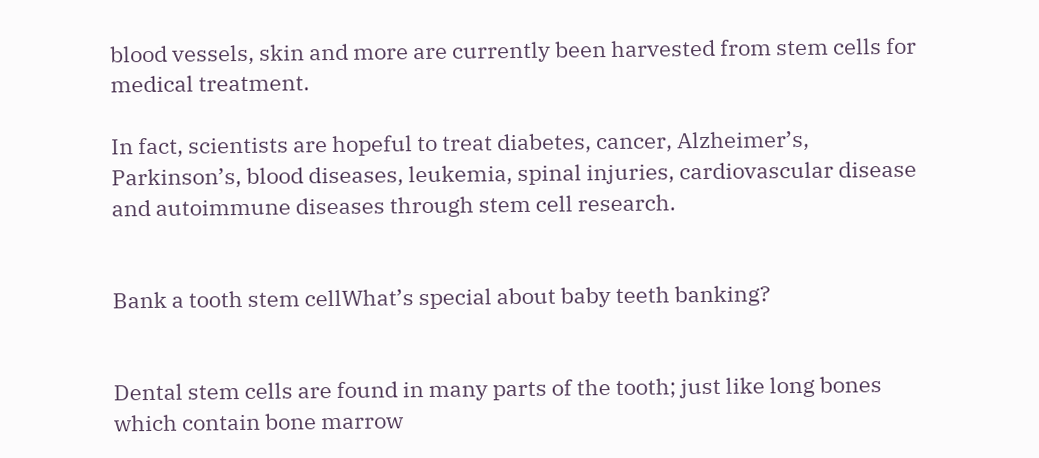blood vessels, skin and more are currently been harvested from stem cells for medical treatment.

In fact, scientists are hopeful to treat diabetes, cancer, Alzheimer’s, Parkinson’s, blood diseases, leukemia, spinal injuries, cardiovascular disease and autoimmune diseases through stem cell research.


Bank a tooth stem cellWhat’s special about baby teeth banking?


Dental stem cells are found in many parts of the tooth; just like long bones which contain bone marrow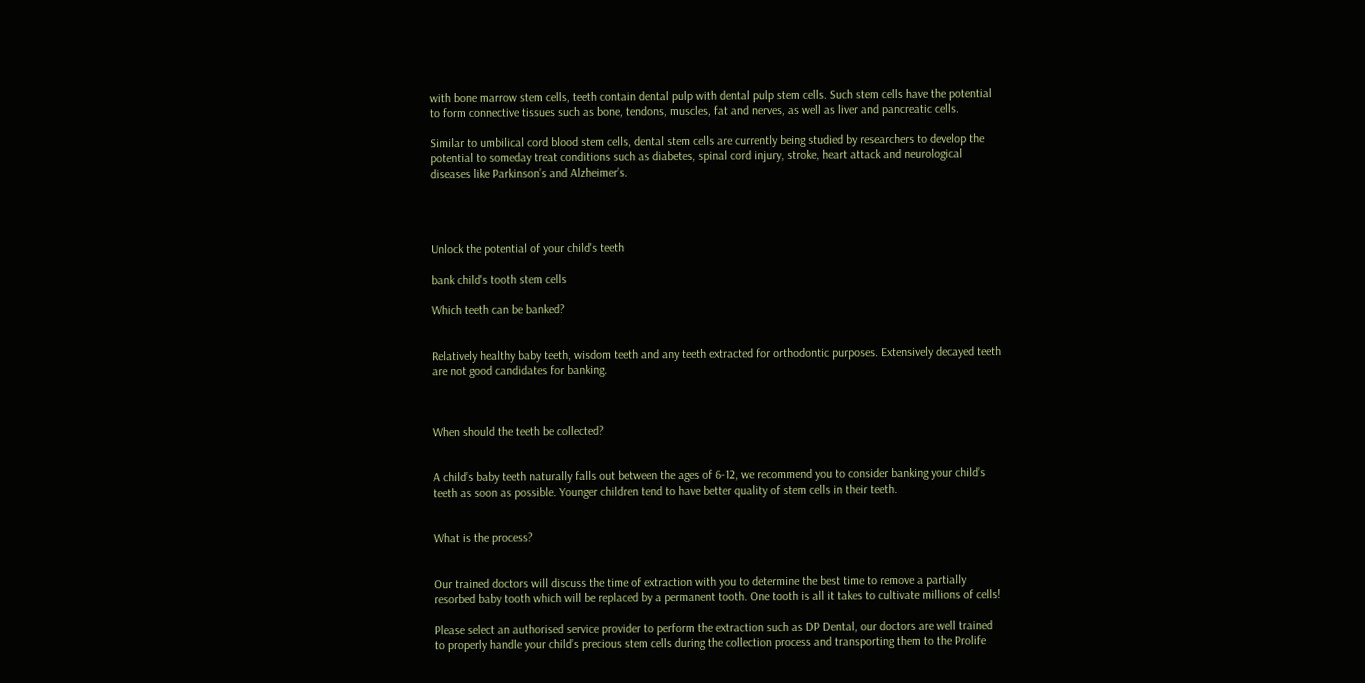with bone marrow stem cells, teeth contain dental pulp with dental pulp stem cells. Such stem cells have the potential to form connective tissues such as bone, tendons, muscles, fat and nerves, as well as liver and pancreatic cells.

Similar to umbilical cord blood stem cells, dental stem cells are currently being studied by researchers to develop the potential to someday treat conditions such as diabetes, spinal cord injury, stroke, heart attack and neurological diseases like Parkinson’s and Alzheimer’s.




Unlock the potential of your child's teeth

bank child's tooth stem cells

Which teeth can be banked?


Relatively healthy baby teeth, wisdom teeth and any teeth extracted for orthodontic purposes. Extensively decayed teeth are not good candidates for banking.



When should the teeth be collected?


A child’s baby teeth naturally falls out between the ages of 6-12, we recommend you to consider banking your child’s teeth as soon as possible. Younger children tend to have better quality of stem cells in their teeth.


What is the process?


Our trained doctors will discuss the time of extraction with you to determine the best time to remove a partially resorbed baby tooth which will be replaced by a permanent tooth. One tooth is all it takes to cultivate millions of cells!

Please select an authorised service provider to perform the extraction such as DP Dental, our doctors are well trained to properly handle your child’s precious stem cells during the collection process and transporting them to the Prolife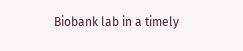Biobank lab in a timely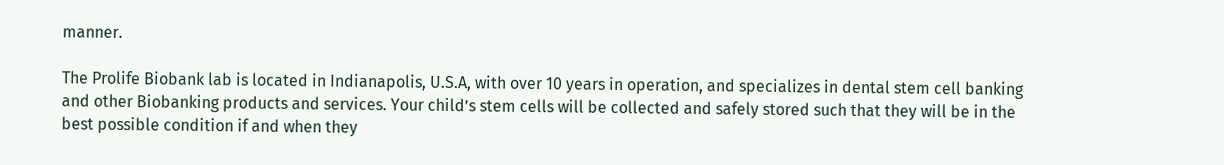manner.

The Prolife Biobank lab is located in Indianapolis, U.S.A, with over 10 years in operation, and specializes in dental stem cell banking and other Biobanking products and services. Your child’s stem cells will be collected and safely stored such that they will be in the best possible condition if and when they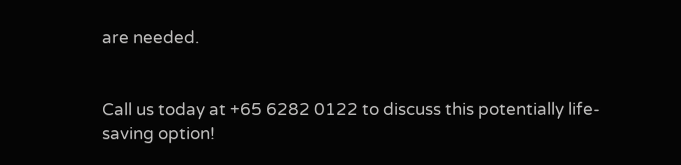are needed.


Call us today at +65 6282 0122 to discuss this potentially life-saving option!